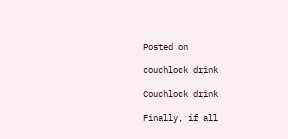Posted on

couchlock drink

Couchlock drink

Finally, if all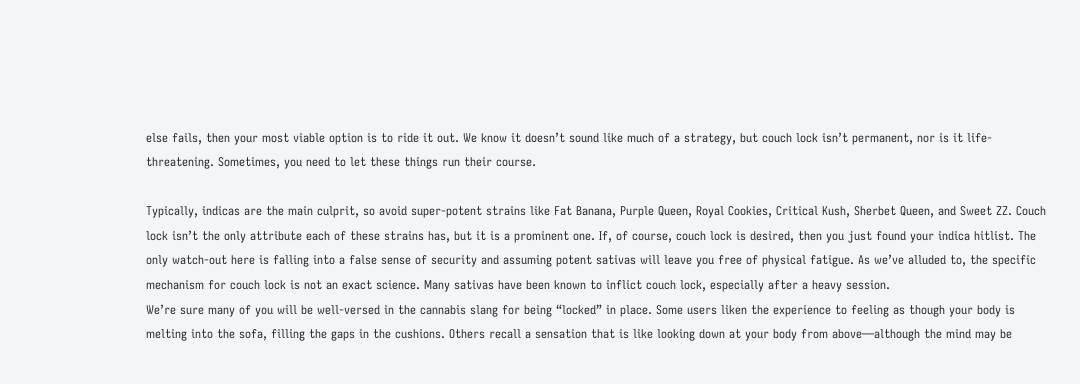else fails, then your most viable option is to ride it out. We know it doesn’t sound like much of a strategy, but couch lock isn’t permanent, nor is it life-threatening. Sometimes, you need to let these things run their course.

Typically, indicas are the main culprit, so avoid super-potent strains like Fat Banana, Purple Queen, Royal Cookies, Critical Kush, Sherbet Queen, and Sweet ZZ. Couch lock isn’t the only attribute each of these strains has, but it is a prominent one. If, of course, couch lock is desired, then you just found your indica hitlist. The only watch-out here is falling into a false sense of security and assuming potent sativas will leave you free of physical fatigue. As we’ve alluded to, the specific mechanism for couch lock is not an exact science. Many sativas have been known to inflict couch lock, especially after a heavy session.
We’re sure many of you will be well-versed in the cannabis slang for being “locked” in place. Some users liken the experience to feeling as though your body is melting into the sofa, filling the gaps in the cushions. Others recall a sensation that is like looking down at your body from above—although the mind may be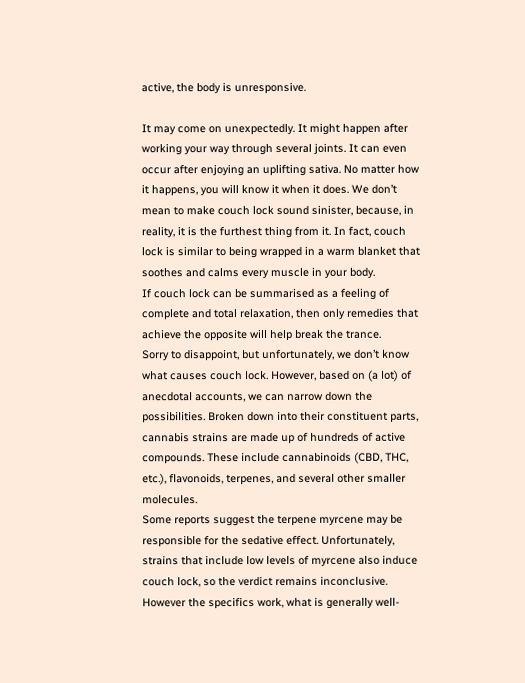active, the body is unresponsive.

It may come on unexpectedly. It might happen after working your way through several joints. It can even occur after enjoying an uplifting sativa. No matter how it happens, you will know it when it does. We don’t mean to make couch lock sound sinister, because, in reality, it is the furthest thing from it. In fact, couch lock is similar to being wrapped in a warm blanket that soothes and calms every muscle in your body.
If couch lock can be summarised as a feeling of complete and total relaxation, then only remedies that achieve the opposite will help break the trance.
Sorry to disappoint, but unfortunately, we don’t know what causes couch lock. However, based on (a lot) of anecdotal accounts, we can narrow down the possibilities. Broken down into their constituent parts, cannabis strains are made up of hundreds of active compounds. These include cannabinoids (CBD, THC, etc.), flavonoids, terpenes, and several other smaller molecules.
Some reports suggest the terpene myrcene may be responsible for the sedative effect. Unfortunately, strains that include low levels of myrcene also induce couch lock, so the verdict remains inconclusive. However the specifics work, what is generally well-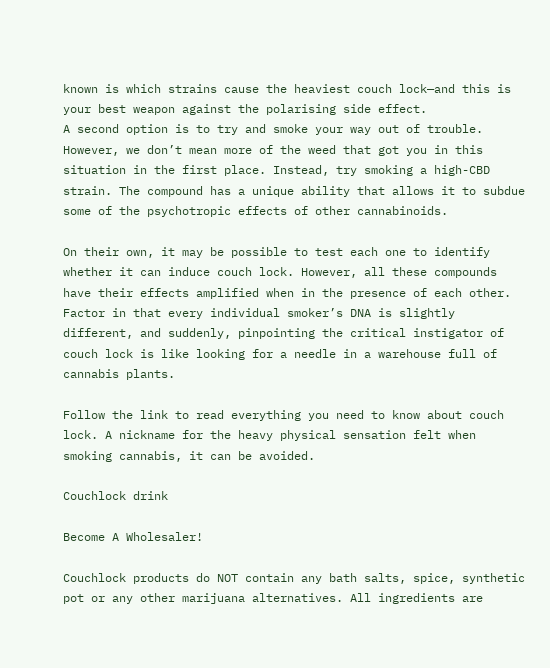known is which strains cause the heaviest couch lock—and this is your best weapon against the polarising side effect.
A second option is to try and smoke your way out of trouble. However, we don’t mean more of the weed that got you in this situation in the first place. Instead, try smoking a high-CBD strain. The compound has a unique ability that allows it to subdue some of the psychotropic effects of other cannabinoids.

On their own, it may be possible to test each one to identify whether it can induce couch lock. However, all these compounds have their effects amplified when in the presence of each other. Factor in that every individual smoker’s DNA is slightly different, and suddenly, pinpointing the critical instigator of couch lock is like looking for a needle in a warehouse full of cannabis plants.

Follow the link to read everything you need to know about couch lock. A nickname for the heavy physical sensation felt when smoking cannabis, it can be avoided.

Couchlock drink

Become A Wholesaler!

Couchlock products do NOT contain any bath salts, spice, synthetic pot or any other marijuana alternatives. All ingredients are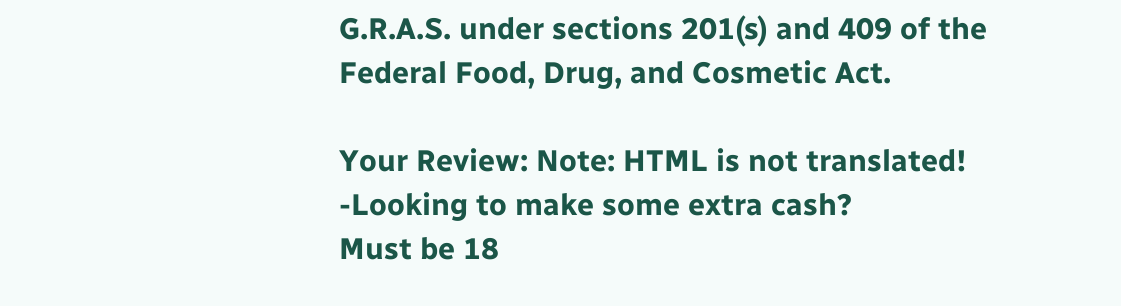G.R.A.S. under sections 201(s) and 409 of the Federal Food, Drug, and Cosmetic Act.

Your Review: Note: HTML is not translated!
-Looking to make some extra cash?
Must be 18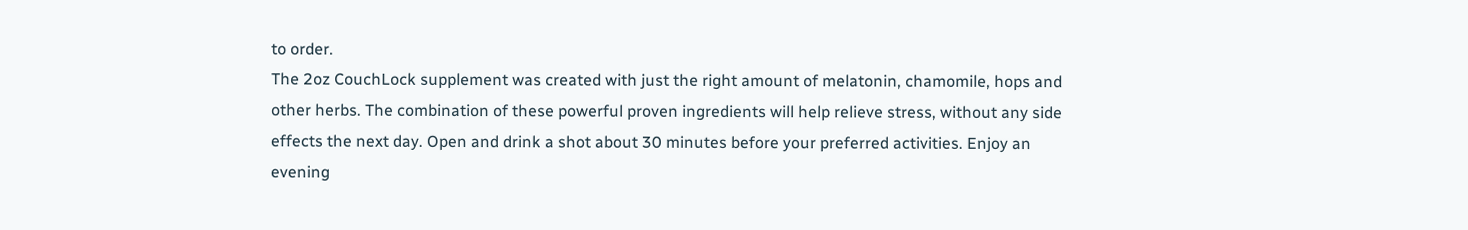to order.
The 2oz CouchLock supplement was created with just the right amount of melatonin, chamomile, hops and other herbs. The combination of these powerful proven ingredients will help relieve stress, without any side effects the next day. Open and drink a shot about 30 minutes before your preferred activities. Enjoy an evening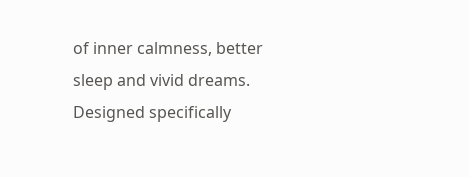of inner calmness, better sleep and vivid dreams. Designed specifically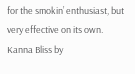for the smokin’ enthusiast, but very effective on its own.
Kanna Bliss by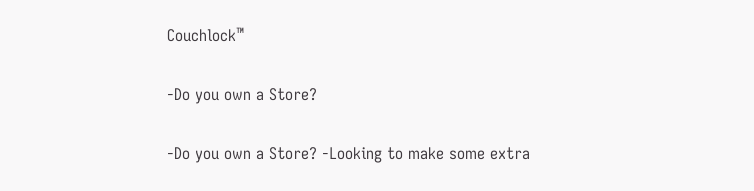Couchlock™

-Do you own a Store?

-Do you own a Store? -Looking to make some extra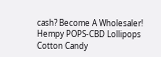cash? Become A Wholesaler! Hempy POPS-CBD Lollipops Cotton Candy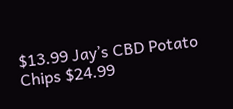$13.99 Jay’s CBD Potato Chips $24.99